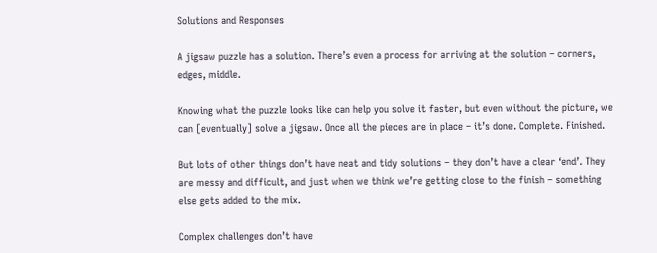Solutions and Responses

A jigsaw puzzle has a solution. There’s even a process for arriving at the solution – corners, edges, middle.

Knowing what the puzzle looks like can help you solve it faster, but even without the picture, we can [eventually] solve a jigsaw. Once all the pieces are in place – it’s done. Complete. Finished.

But lots of other things don’t have neat and tidy solutions – they don’t have a clear ‘end’. They are messy and difficult, and just when we think we’re getting close to the finish – something else gets added to the mix.

Complex challenges don’t have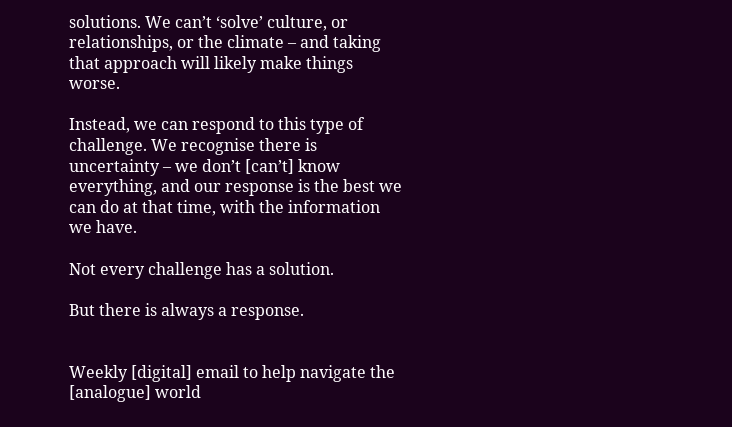solutions. We can’t ‘solve’ culture, or relationships, or the climate – and taking that approach will likely make things worse.

Instead, we can respond to this type of challenge. We recognise there is uncertainty – we don’t [can’t] know everything, and our response is the best we can do at that time, with the information we have.

Not every challenge has a solution.

But there is always a response.


Weekly [digital] email to help navigate the [analogue] world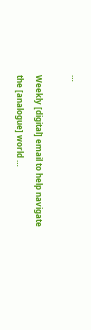…

Weekly [digital] email to help navigate the [analogue] world …